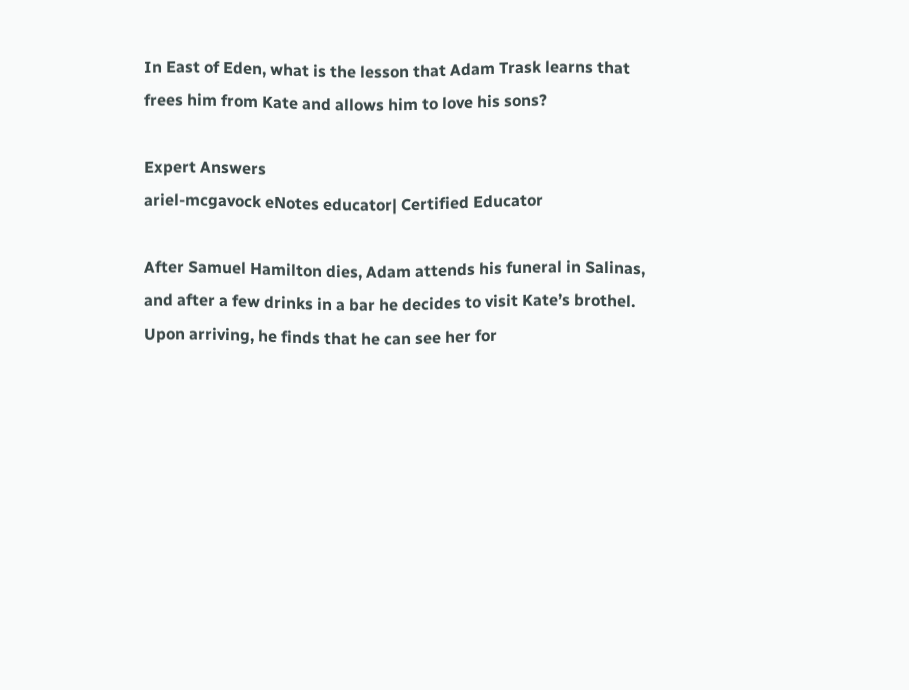In East of Eden, what is the lesson that Adam Trask learns that frees him from Kate and allows him to love his sons?

Expert Answers
ariel-mcgavock eNotes educator| Certified Educator

After Samuel Hamilton dies, Adam attends his funeral in Salinas, and after a few drinks in a bar he decides to visit Kate’s brothel. Upon arriving, he finds that he can see her for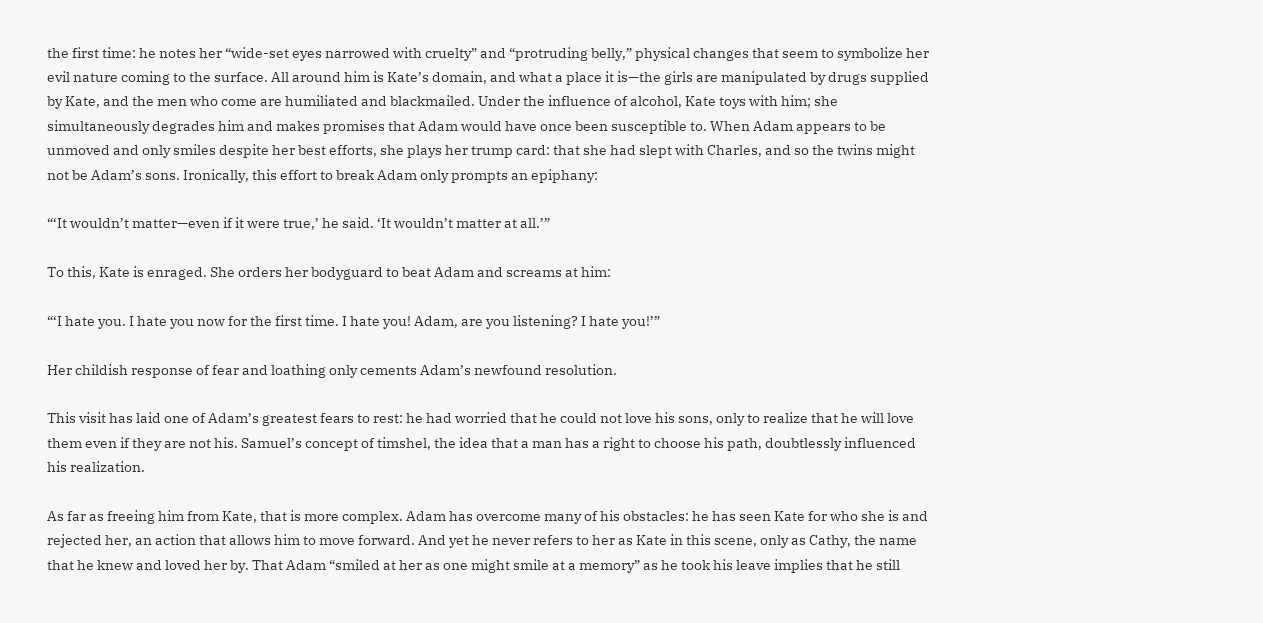the first time: he notes her “wide-set eyes narrowed with cruelty” and “protruding belly,” physical changes that seem to symbolize her evil nature coming to the surface. All around him is Kate’s domain, and what a place it is—the girls are manipulated by drugs supplied by Kate, and the men who come are humiliated and blackmailed. Under the influence of alcohol, Kate toys with him; she simultaneously degrades him and makes promises that Adam would have once been susceptible to. When Adam appears to be unmoved and only smiles despite her best efforts, she plays her trump card: that she had slept with Charles, and so the twins might not be Adam’s sons. Ironically, this effort to break Adam only prompts an epiphany:

“‘It wouldn’t matter—even if it were true,’ he said. ‘It wouldn’t matter at all.’”

To this, Kate is enraged. She orders her bodyguard to beat Adam and screams at him:

“‘I hate you. I hate you now for the first time. I hate you! Adam, are you listening? I hate you!’”

Her childish response of fear and loathing only cements Adam’s newfound resolution.

This visit has laid one of Adam’s greatest fears to rest: he had worried that he could not love his sons, only to realize that he will love them even if they are not his. Samuel’s concept of timshel, the idea that a man has a right to choose his path, doubtlessly influenced his realization.

As far as freeing him from Kate, that is more complex. Adam has overcome many of his obstacles: he has seen Kate for who she is and rejected her, an action that allows him to move forward. And yet he never refers to her as Kate in this scene, only as Cathy, the name that he knew and loved her by. That Adam “smiled at her as one might smile at a memory” as he took his leave implies that he still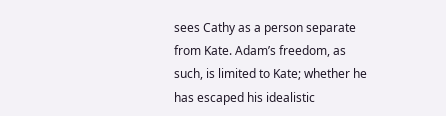sees Cathy as a person separate from Kate. Adam’s freedom, as such, is limited to Kate; whether he has escaped his idealistic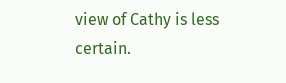view of Cathy is less certain.